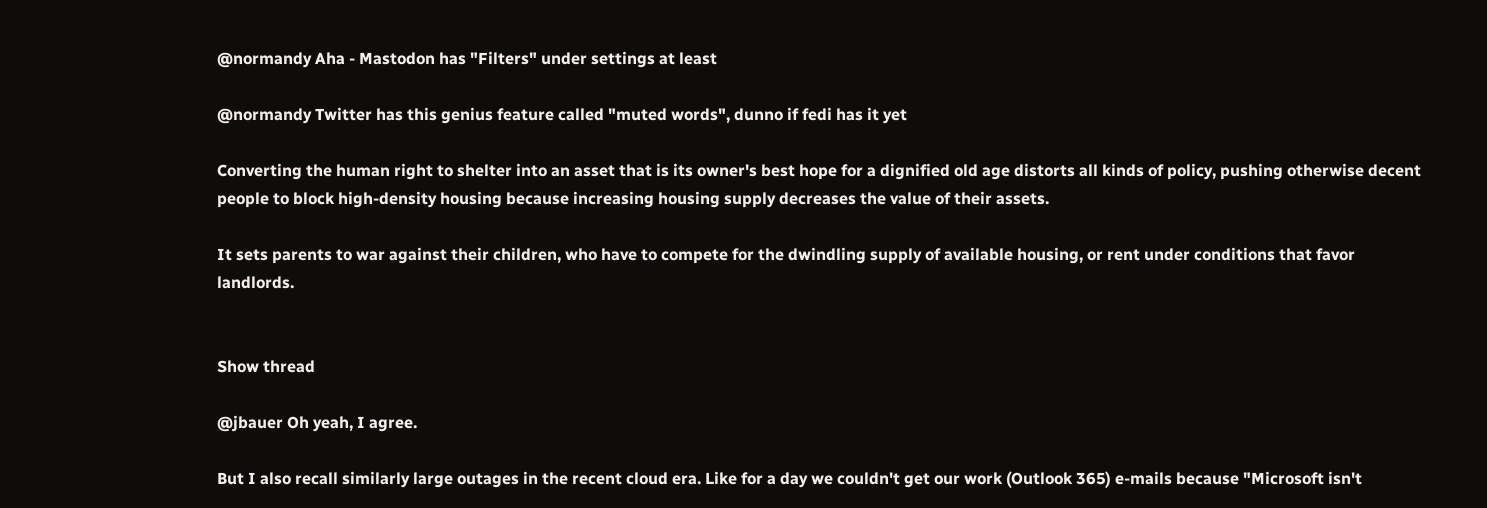@normandy Aha - Mastodon has "Filters" under settings at least

@normandy Twitter has this genius feature called "muted words", dunno if fedi has it yet

Converting the human right to shelter into an asset that is its owner's best hope for a dignified old age distorts all kinds of policy, pushing otherwise decent people to block high-density housing because increasing housing supply decreases the value of their assets.

It sets parents to war against their children, who have to compete for the dwindling supply of available housing, or rent under conditions that favor landlords.


Show thread

@jbauer Oh yeah, I agree.

But I also recall similarly large outages in the recent cloud era. Like for a day we couldn't get our work (Outlook 365) e-mails because "Microsoft isn't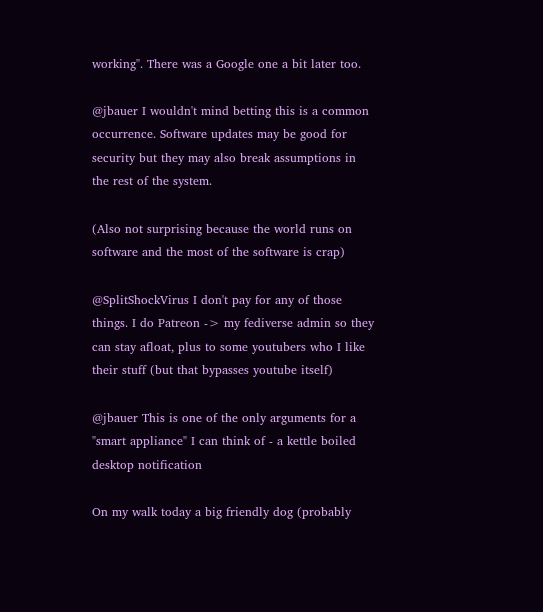working". There was a Google one a bit later too.

@jbauer I wouldn't mind betting this is a common occurrence. Software updates may be good for security but they may also break assumptions in the rest of the system.

(Also not surprising because the world runs on software and the most of the software is crap)

@SplitShockVirus I don't pay for any of those things. I do Patreon -> my fediverse admin so they can stay afloat, plus to some youtubers who I like their stuff (but that bypasses youtube itself)

@jbauer This is one of the only arguments for a "smart appliance" I can think of - a kettle boiled desktop notification

On my walk today a big friendly dog (probably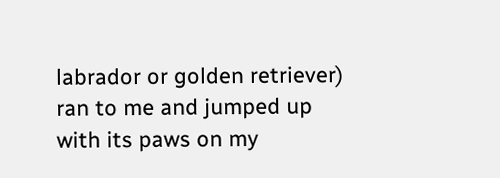labrador or golden retriever) ran to me and jumped up with its paws on my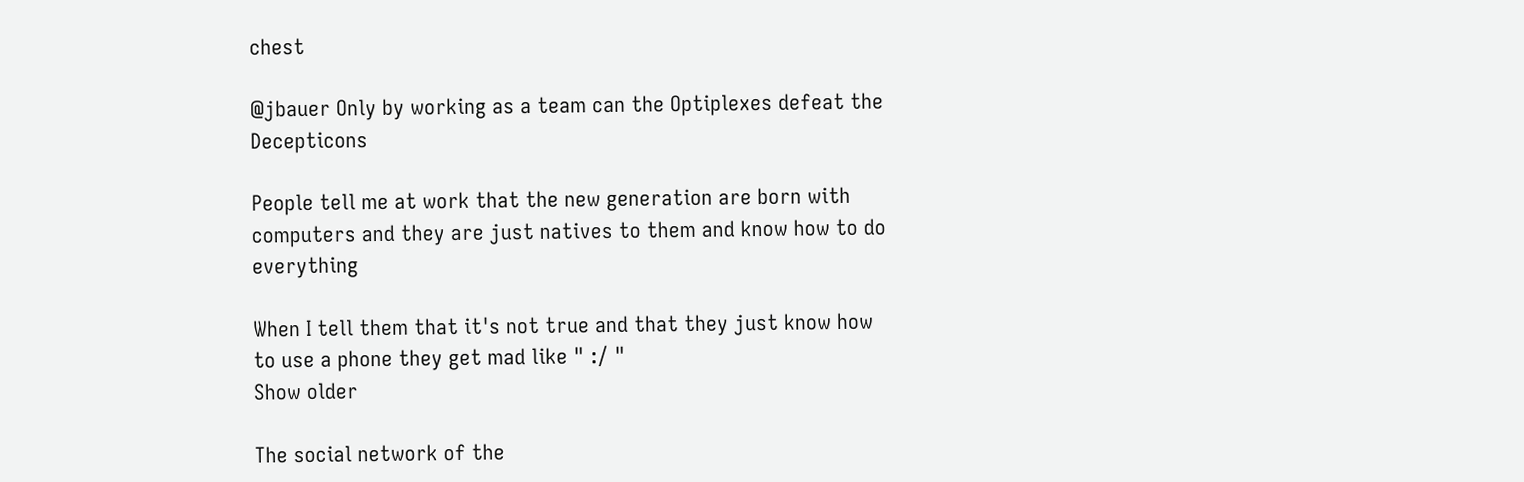chest

@jbauer Only by working as a team can the Optiplexes defeat the Decepticons

People tell me at work that the new generation are born with computers and they are just natives to them and know how to do everything

When I tell them that it's not true and that they just know how to use a phone they get mad like " :/ "
Show older

The social network of the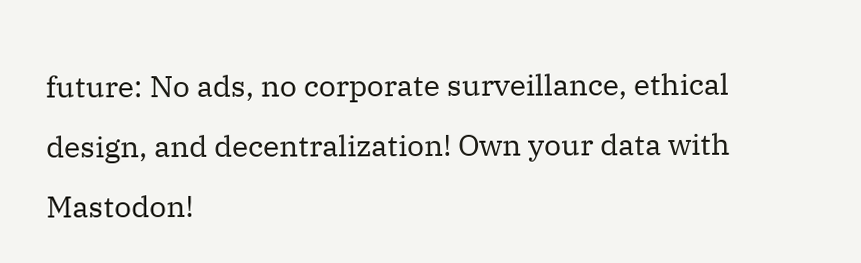future: No ads, no corporate surveillance, ethical design, and decentralization! Own your data with Mastodon!